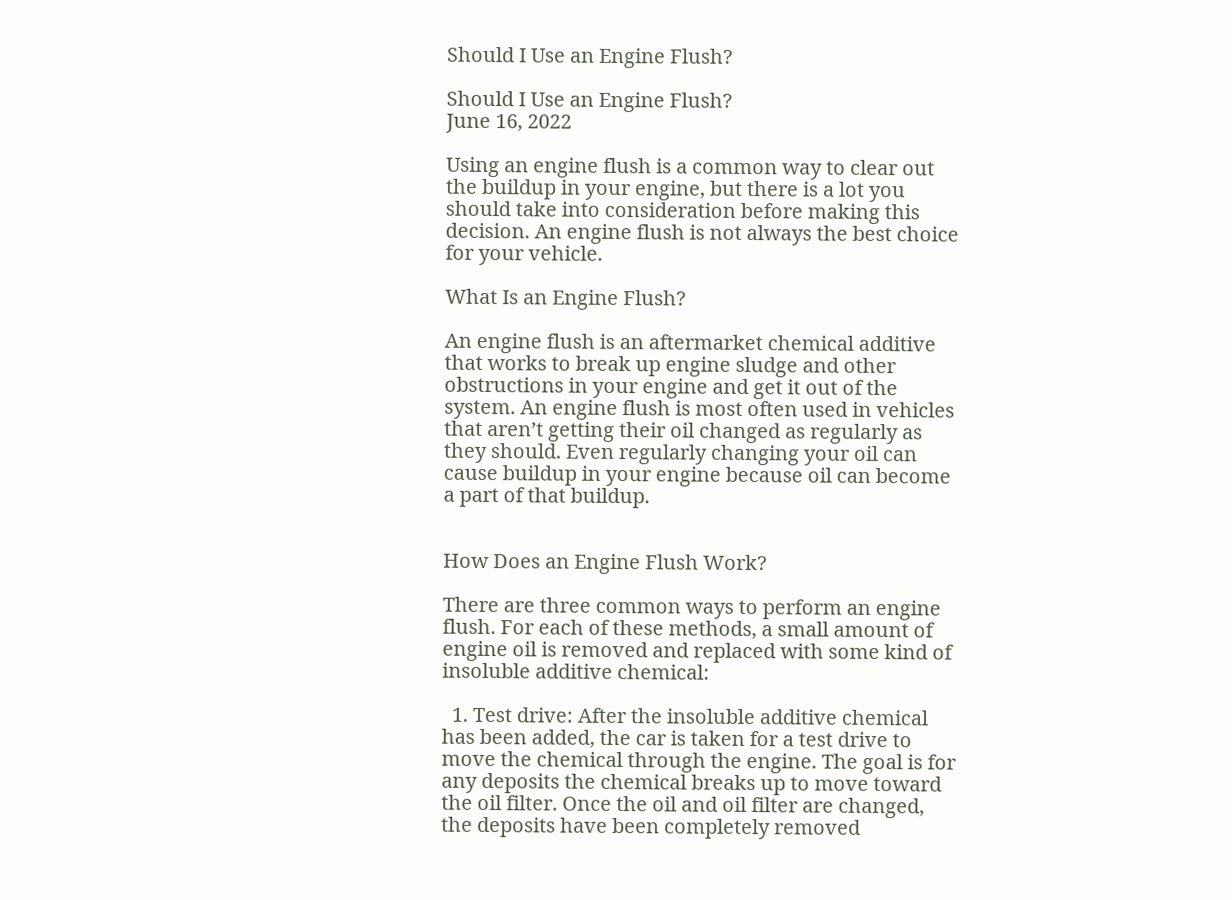Should I Use an Engine Flush?

Should I Use an Engine Flush?
June 16, 2022

Using an engine flush is a common way to clear out the buildup in your engine, but there is a lot you should take into consideration before making this decision. An engine flush is not always the best choice for your vehicle.

What Is an Engine Flush?

An engine flush is an aftermarket chemical additive that works to break up engine sludge and other obstructions in your engine and get it out of the system. An engine flush is most often used in vehicles that aren’t getting their oil changed as regularly as they should. Even regularly changing your oil can cause buildup in your engine because oil can become a part of that buildup.


How Does an Engine Flush Work?

There are three common ways to perform an engine flush. For each of these methods, a small amount of engine oil is removed and replaced with some kind of insoluble additive chemical:

  1. Test drive: After the insoluble additive chemical has been added, the car is taken for a test drive to move the chemical through the engine. The goal is for any deposits the chemical breaks up to move toward the oil filter. Once the oil and oil filter are changed, the deposits have been completely removed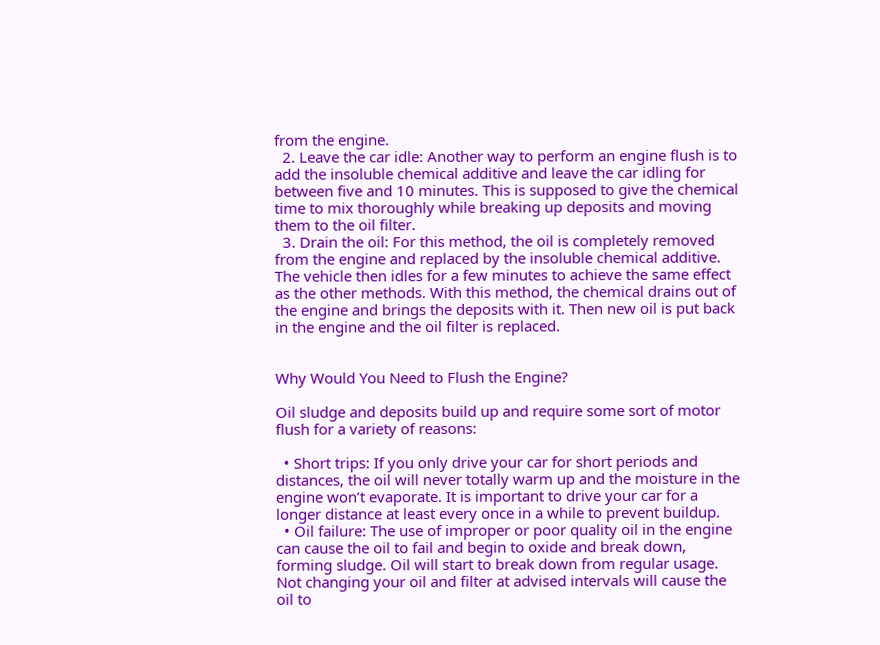from the engine.
  2. Leave the car idle: Another way to perform an engine flush is to add the insoluble chemical additive and leave the car idling for between five and 10 minutes. This is supposed to give the chemical time to mix thoroughly while breaking up deposits and moving them to the oil filter.
  3. Drain the oil: For this method, the oil is completely removed from the engine and replaced by the insoluble chemical additive. The vehicle then idles for a few minutes to achieve the same effect as the other methods. With this method, the chemical drains out of the engine and brings the deposits with it. Then new oil is put back in the engine and the oil filter is replaced.


Why Would You Need to Flush the Engine?

Oil sludge and deposits build up and require some sort of motor flush for a variety of reasons:

  • Short trips: If you only drive your car for short periods and distances, the oil will never totally warm up and the moisture in the engine won’t evaporate. It is important to drive your car for a longer distance at least every once in a while to prevent buildup.
  • Oil failure: The use of improper or poor quality oil in the engine can cause the oil to fail and begin to oxide and break down, forming sludge. Oil will start to break down from regular usage. Not changing your oil and filter at advised intervals will cause the oil to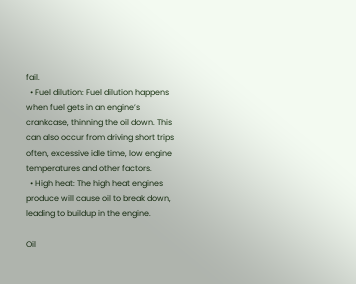fail.
  • Fuel dilution: Fuel dilution happens when fuel gets in an engine’s crankcase, thinning the oil down. This can also occur from driving short trips often, excessive idle time, low engine temperatures and other factors.
  • High heat: The high heat engines produce will cause oil to break down, leading to buildup in the engine.

Oil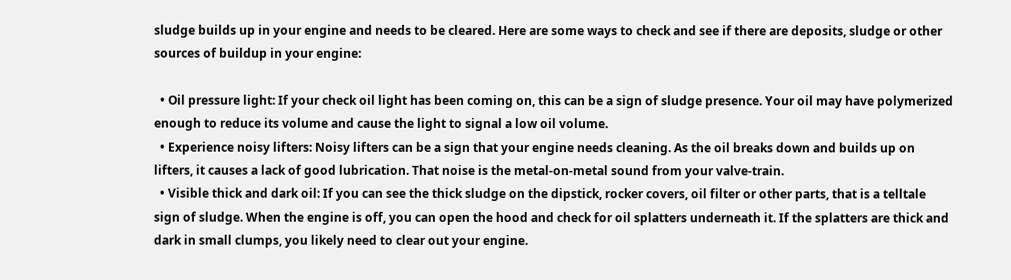sludge builds up in your engine and needs to be cleared. Here are some ways to check and see if there are deposits, sludge or other sources of buildup in your engine:

  • Oil pressure light: If your check oil light has been coming on, this can be a sign of sludge presence. Your oil may have polymerized enough to reduce its volume and cause the light to signal a low oil volume.
  • Experience noisy lifters: Noisy lifters can be a sign that your engine needs cleaning. As the oil breaks down and builds up on lifters, it causes a lack of good lubrication. That noise is the metal-on-metal sound from your valve-train.
  • Visible thick and dark oil: If you can see the thick sludge on the dipstick, rocker covers, oil filter or other parts, that is a telltale sign of sludge. When the engine is off, you can open the hood and check for oil splatters underneath it. If the splatters are thick and dark in small clumps, you likely need to clear out your engine.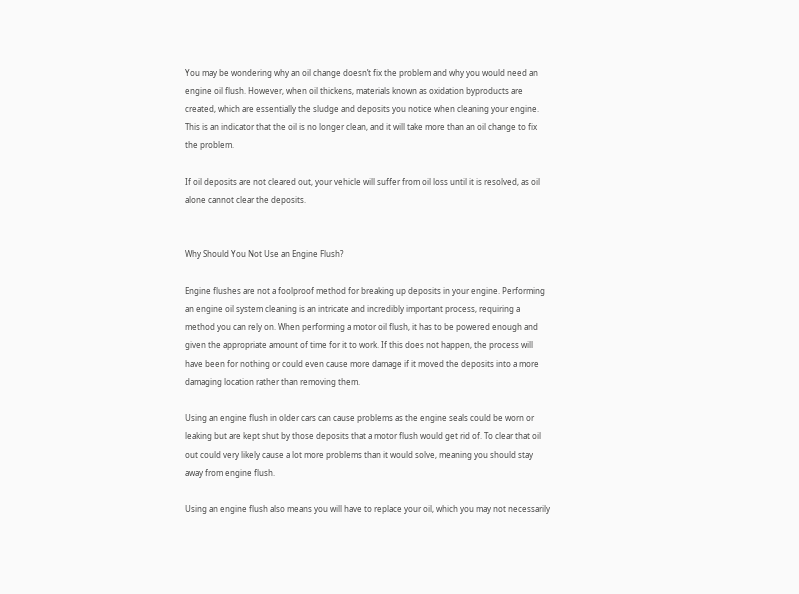You may be wondering why an oil change doesn’t fix the problem and why you would need an engine oil flush. However, when oil thickens, materials known as oxidation byproducts are created, which are essentially the sludge and deposits you notice when cleaning your engine. This is an indicator that the oil is no longer clean, and it will take more than an oil change to fix the problem.

If oil deposits are not cleared out, your vehicle will suffer from oil loss until it is resolved, as oil alone cannot clear the deposits.


Why Should You Not Use an Engine Flush?

Engine flushes are not a foolproof method for breaking up deposits in your engine. Performing an engine oil system cleaning is an intricate and incredibly important process, requiring a method you can rely on. When performing a motor oil flush, it has to be powered enough and given the appropriate amount of time for it to work. If this does not happen, the process will have been for nothing or could even cause more damage if it moved the deposits into a more damaging location rather than removing them.

Using an engine flush in older cars can cause problems as the engine seals could be worn or leaking but are kept shut by those deposits that a motor flush would get rid of. To clear that oil out could very likely cause a lot more problems than it would solve, meaning you should stay away from engine flush.

Using an engine flush also means you will have to replace your oil, which you may not necessarily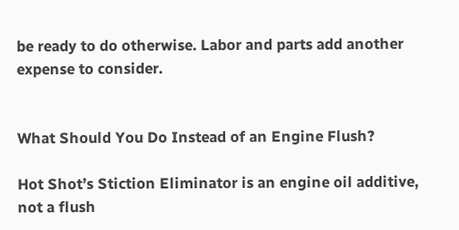be ready to do otherwise. Labor and parts add another expense to consider.


What Should You Do Instead of an Engine Flush?

Hot Shot’s Stiction Eliminator is an engine oil additive, not a flush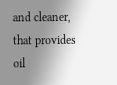and cleaner, that provides oil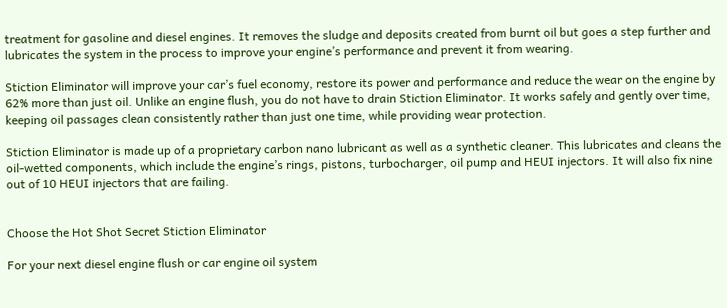treatment for gasoline and diesel engines. It removes the sludge and deposits created from burnt oil but goes a step further and lubricates the system in the process to improve your engine’s performance and prevent it from wearing.

Stiction Eliminator will improve your car’s fuel economy, restore its power and performance and reduce the wear on the engine by 62% more than just oil. Unlike an engine flush, you do not have to drain Stiction Eliminator. It works safely and gently over time, keeping oil passages clean consistently rather than just one time, while providing wear protection.

Stiction Eliminator is made up of a proprietary carbon nano lubricant as well as a synthetic cleaner. This lubricates and cleans the oil-wetted components, which include the engine’s rings, pistons, turbocharger, oil pump and HEUI injectors. It will also fix nine out of 10 HEUI injectors that are failing.


Choose the Hot Shot Secret Stiction Eliminator

For your next diesel engine flush or car engine oil system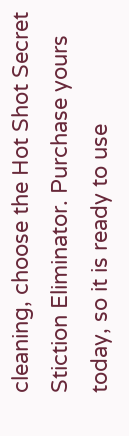cleaning, choose the Hot Shot Secret Stiction Eliminator. Purchase yours today, so it is ready to use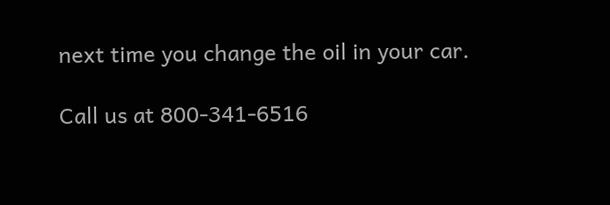next time you change the oil in your car.

Call us at 800-341-6516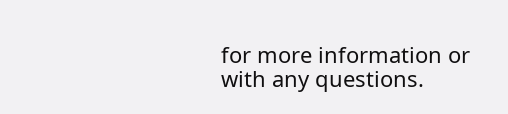for more information or with any questions.